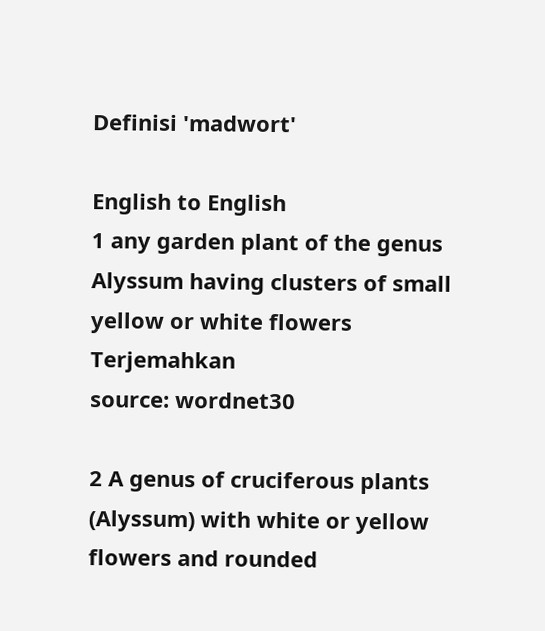Definisi 'madwort'

English to English
1 any garden plant of the genus Alyssum having clusters of small yellow or white flowers Terjemahkan
source: wordnet30

2 A genus of cruciferous plants (Alyssum) with white or yellow flowers and rounded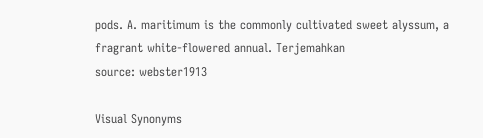pods. A. maritimum is the commonly cultivated sweet alyssum, a fragrant white-flowered annual. Terjemahkan
source: webster1913

Visual Synonyms